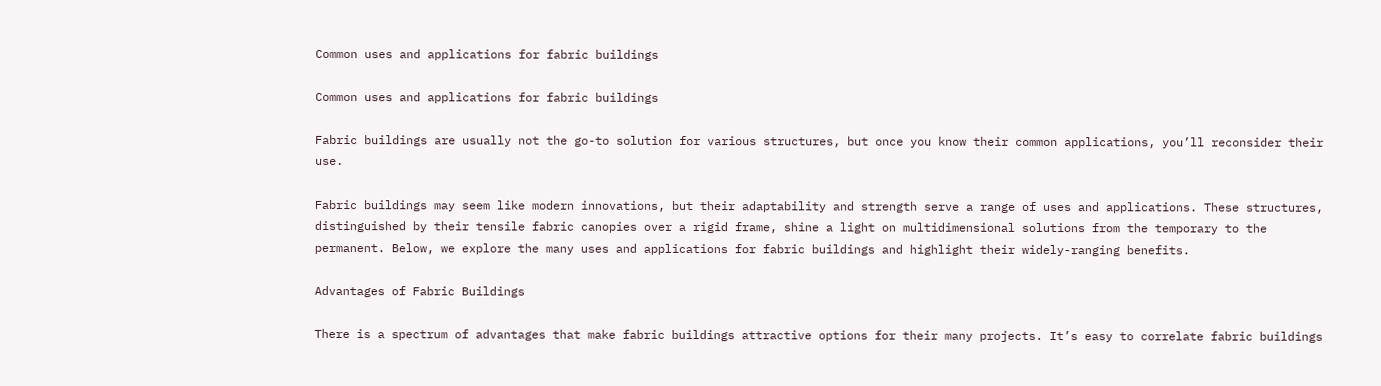Common uses and applications for fabric buildings

Common uses and applications for fabric buildings

Fabric buildings are usually not the go-to solution for various structures, but once you know their common applications, you’ll reconsider their use.

Fabric buildings may seem like modern innovations, but their adaptability and strength serve a range of uses and applications. These structures, distinguished by their tensile fabric canopies over a rigid frame, shine a light on multidimensional solutions from the temporary to the permanent. Below, we explore the many uses and applications for fabric buildings and highlight their widely-ranging benefits.

Advantages of Fabric Buildings

There is a spectrum of advantages that make fabric buildings attractive options for their many projects. It’s easy to correlate fabric buildings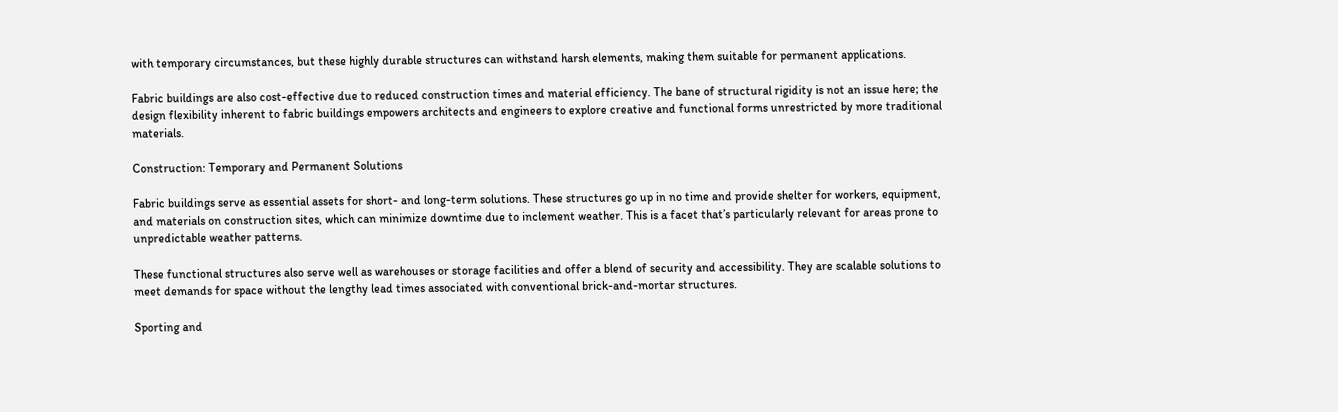with temporary circumstances, but these highly durable structures can withstand harsh elements, making them suitable for permanent applications.

Fabric buildings are also cost-effective due to reduced construction times and material efficiency. The bane of structural rigidity is not an issue here; the design flexibility inherent to fabric buildings empowers architects and engineers to explore creative and functional forms unrestricted by more traditional materials.

Construction: Temporary and Permanent Solutions

Fabric buildings serve as essential assets for short- and long-term solutions. These structures go up in no time and provide shelter for workers, equipment, and materials on construction sites, which can minimize downtime due to inclement weather. This is a facet that’s particularly relevant for areas prone to unpredictable weather patterns.

These functional structures also serve well as warehouses or storage facilities and offer a blend of security and accessibility. They are scalable solutions to meet demands for space without the lengthy lead times associated with conventional brick-and-mortar structures.

Sporting and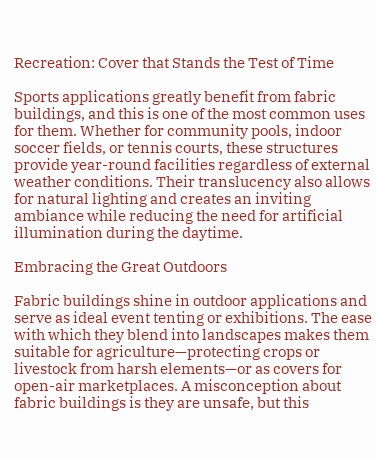Recreation: Cover that Stands the Test of Time

Sports applications greatly benefit from fabric buildings, and this is one of the most common uses for them. Whether for community pools, indoor soccer fields, or tennis courts, these structures provide year-round facilities regardless of external weather conditions. Their translucency also allows for natural lighting and creates an inviting ambiance while reducing the need for artificial illumination during the daytime.

Embracing the Great Outdoors

Fabric buildings shine in outdoor applications and serve as ideal event tenting or exhibitions. The ease with which they blend into landscapes makes them suitable for agriculture—protecting crops or livestock from harsh elements—or as covers for open-air marketplaces. A misconception about fabric buildings is they are unsafe, but this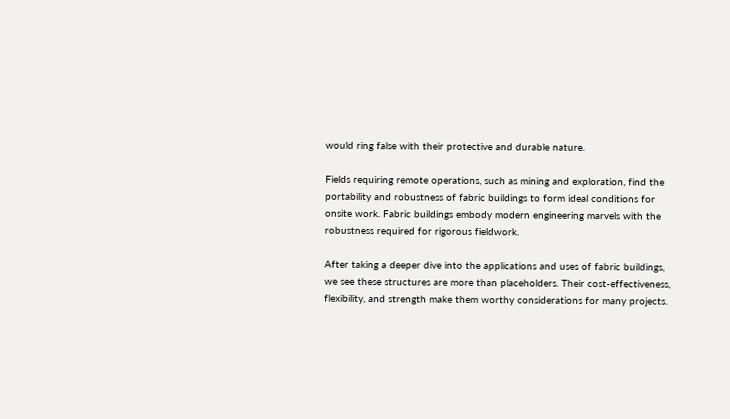would ring false with their protective and durable nature.

Fields requiring remote operations, such as mining and exploration, find the portability and robustness of fabric buildings to form ideal conditions for onsite work. Fabric buildings embody modern engineering marvels with the robustness required for rigorous fieldwork.

After taking a deeper dive into the applications and uses of fabric buildings, we see these structures are more than placeholders. Their cost-effectiveness, flexibility, and strength make them worthy considerations for many projects.